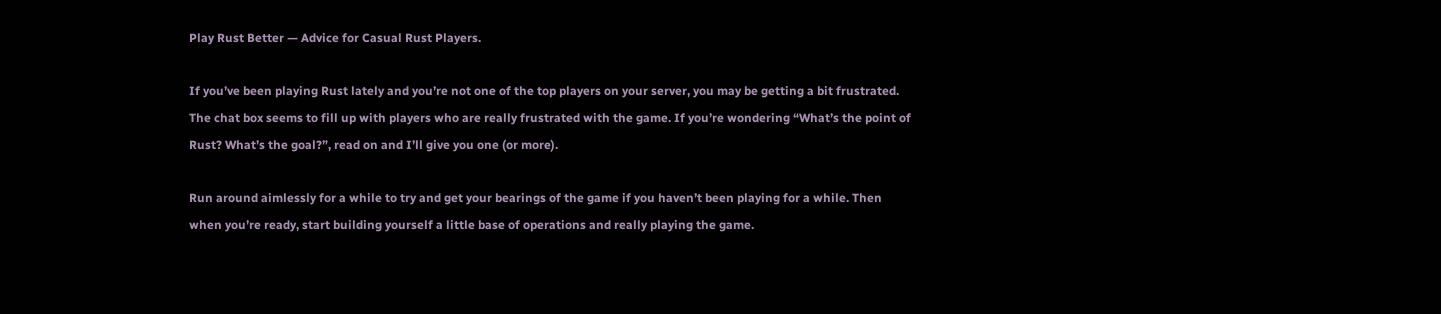Play Rust Better — Advice for Casual Rust Players.

If you’ve been playing Rust lately and you’re not one of the top players on your server, you may be getting a bit frustrated. The chat box seems to fill up with players who are really frustrated with the game. If you’re wondering “What’s the point of Rust? What’s the goal?”, read on and I’ll give you one (or more).

Run around aimlessly for a while to try and get your bearings of the game if you haven’t been playing for a while. Then when you’re ready, start building yourself a little base of operations and really playing the game.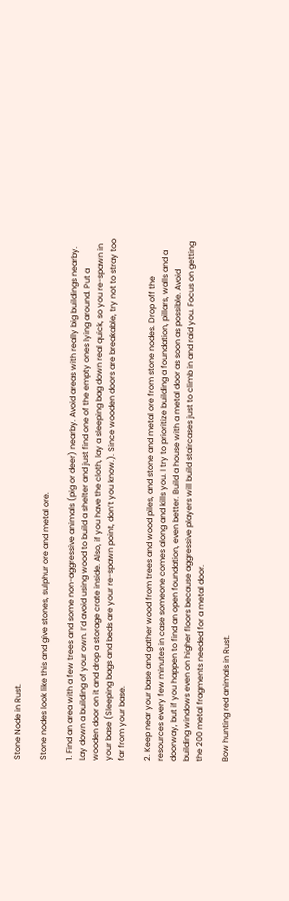Stone Node in Rust.

Stone nodes look like this and give stones, sulphur ore and metal ore.

1. Find an area with a few trees and some non-aggressive animals (pig or deer) nearby. Avoid areas with really big buildings nearby. Lay down a building of your own. I’d avoid using wood to build a shelter and just find one of the empty ones lying around. Put a wooden door on it and drop a storage crate inside. Also, if you have the cloth, lay a sleeping bag down real quick, so you re-spawn in your base (Sleeping bags and beds are your re-spawn point, don’t you know.). Since wooden doors are breakable, try not to stray too far from your base.

2. Keep near your base and gather wood from trees and wood piles, and stone and metal ore from stone nodes. Drop off the resources every few minutes in case someone comes along and kills you. I try to prioritize building a foundation, pillars, walls and a doorway, but if you happen to find an open foundation, even better. Build a house with a metal door as soon as possible. Avoid building windows even on higher floors because aggressive players will build staircases just to climb in and raid you. Focus on getting the 200 metal fragments needed for a metal door.

Bow hunting red animals in Rust.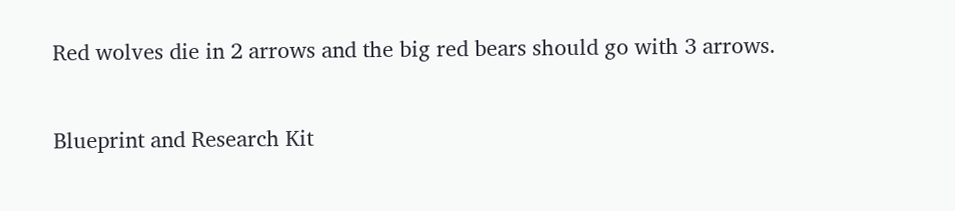Red wolves die in 2 arrows and the big red bears should go with 3 arrows.

Blueprint and Research Kit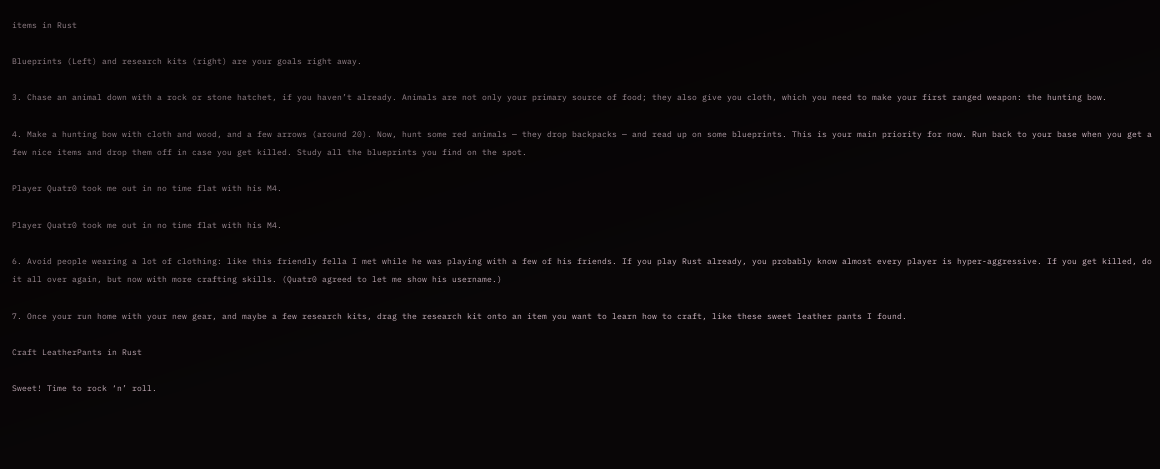items in Rust

Blueprints (Left) and research kits (right) are your goals right away.

3. Chase an animal down with a rock or stone hatchet, if you haven’t already. Animals are not only your primary source of food; they also give you cloth, which you need to make your first ranged weapon: the hunting bow.

4. Make a hunting bow with cloth and wood, and a few arrows (around 20). Now, hunt some red animals — they drop backpacks — and read up on some blueprints. This is your main priority for now. Run back to your base when you get a few nice items and drop them off in case you get killed. Study all the blueprints you find on the spot.

Player Quatr0 took me out in no time flat with his M4.

Player Quatr0 took me out in no time flat with his M4.

6. Avoid people wearing a lot of clothing: like this friendly fella I met while he was playing with a few of his friends. If you play Rust already, you probably know almost every player is hyper-aggressive. If you get killed, do it all over again, but now with more crafting skills. (Quatr0 agreed to let me show his username.)

7. Once your run home with your new gear, and maybe a few research kits, drag the research kit onto an item you want to learn how to craft, like these sweet leather pants I found.

Craft LeatherPants in Rust

Sweet! Time to rock ‘n’ roll.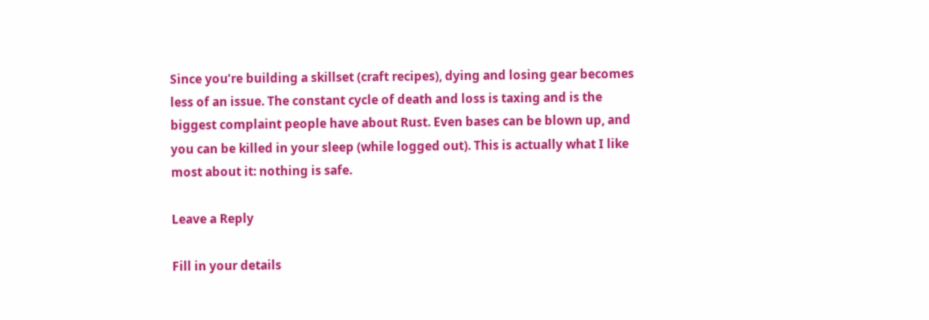Since you’re building a skillset (craft recipes), dying and losing gear becomes less of an issue. The constant cycle of death and loss is taxing and is the biggest complaint people have about Rust. Even bases can be blown up, and you can be killed in your sleep (while logged out). This is actually what I like most about it: nothing is safe.

Leave a Reply

Fill in your details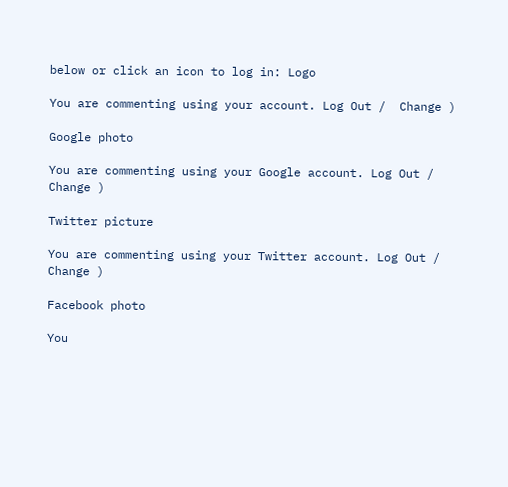below or click an icon to log in: Logo

You are commenting using your account. Log Out /  Change )

Google photo

You are commenting using your Google account. Log Out /  Change )

Twitter picture

You are commenting using your Twitter account. Log Out /  Change )

Facebook photo

You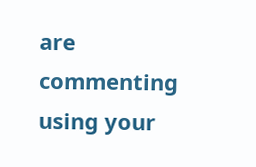are commenting using your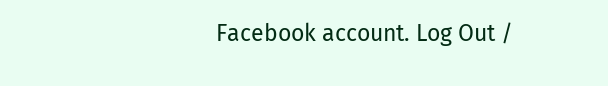Facebook account. Log Out /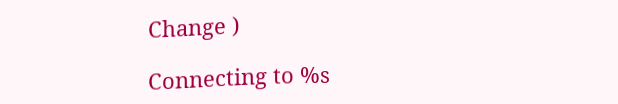Change )

Connecting to %s